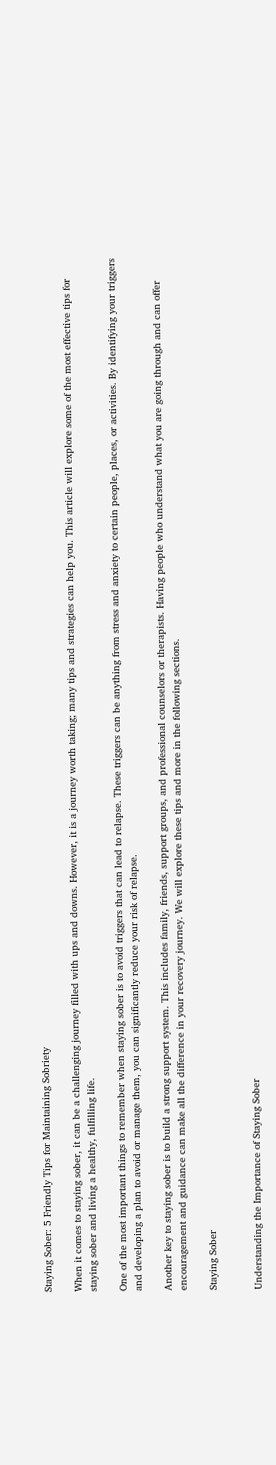Staying Sober: 5 Friendly Tips for Maintaining Sobriety

When it comes to staying sober, it can be a challenging journey filled with ups and downs. However, it is a journey worth taking; many tips and strategies can help you. This article will explore some of the most effective tips for staying sober and living a healthy, fulfilling life.

One of the most important things to remember when staying sober is to avoid triggers that can lead to relapse. These triggers can be anything from stress and anxiety to certain people, places, or activities. By identifying your triggers and developing a plan to avoid or manage them, you can significantly reduce your risk of relapse.

Another key to staying sober is to build a strong support system. This includes family, friends, support groups, and professional counselors or therapists. Having people who understand what you are going through and can offer encouragement and guidance can make all the difference in your recovery journey. We will explore these tips and more in the following sections.

Staying Sober


Understanding the Importance of Staying Sober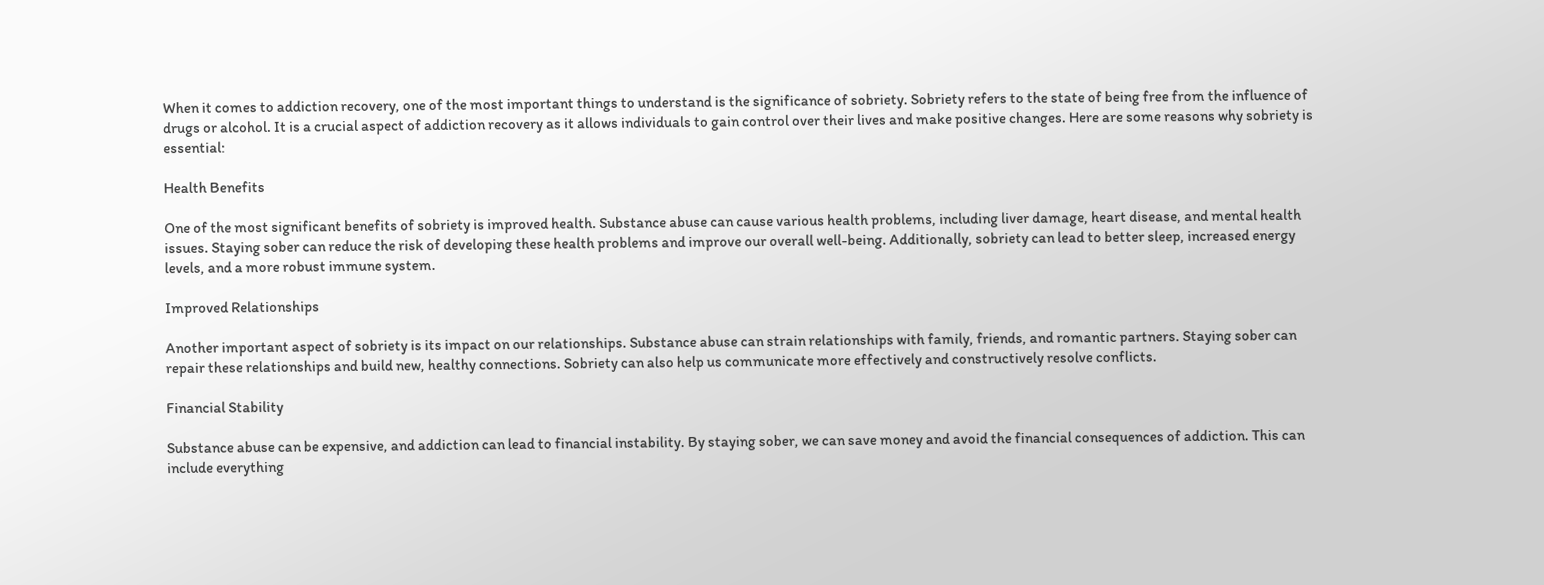When it comes to addiction recovery, one of the most important things to understand is the significance of sobriety. Sobriety refers to the state of being free from the influence of drugs or alcohol. It is a crucial aspect of addiction recovery as it allows individuals to gain control over their lives and make positive changes. Here are some reasons why sobriety is essential:

Health Benefits

One of the most significant benefits of sobriety is improved health. Substance abuse can cause various health problems, including liver damage, heart disease, and mental health issues. Staying sober can reduce the risk of developing these health problems and improve our overall well-being. Additionally, sobriety can lead to better sleep, increased energy levels, and a more robust immune system.

Improved Relationships

Another important aspect of sobriety is its impact on our relationships. Substance abuse can strain relationships with family, friends, and romantic partners. Staying sober can repair these relationships and build new, healthy connections. Sobriety can also help us communicate more effectively and constructively resolve conflicts.

Financial Stability

Substance abuse can be expensive, and addiction can lead to financial instability. By staying sober, we can save money and avoid the financial consequences of addiction. This can include everything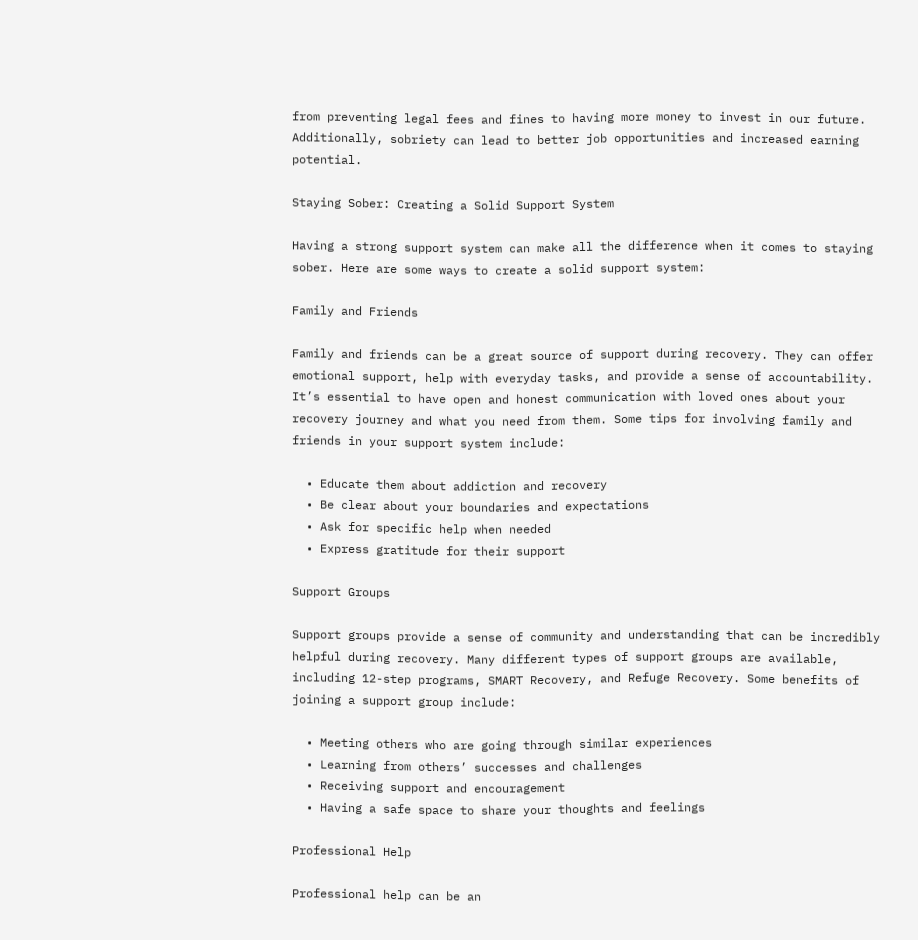from preventing legal fees and fines to having more money to invest in our future. Additionally, sobriety can lead to better job opportunities and increased earning potential.

Staying Sober: Creating a Solid Support System

Having a strong support system can make all the difference when it comes to staying sober. Here are some ways to create a solid support system:

Family and Friends

Family and friends can be a great source of support during recovery. They can offer emotional support, help with everyday tasks, and provide a sense of accountability. It’s essential to have open and honest communication with loved ones about your recovery journey and what you need from them. Some tips for involving family and friends in your support system include:

  • Educate them about addiction and recovery
  • Be clear about your boundaries and expectations
  • Ask for specific help when needed
  • Express gratitude for their support

Support Groups

Support groups provide a sense of community and understanding that can be incredibly helpful during recovery. Many different types of support groups are available, including 12-step programs, SMART Recovery, and Refuge Recovery. Some benefits of joining a support group include:

  • Meeting others who are going through similar experiences
  • Learning from others’ successes and challenges
  • Receiving support and encouragement
  • Having a safe space to share your thoughts and feelings

Professional Help

Professional help can be an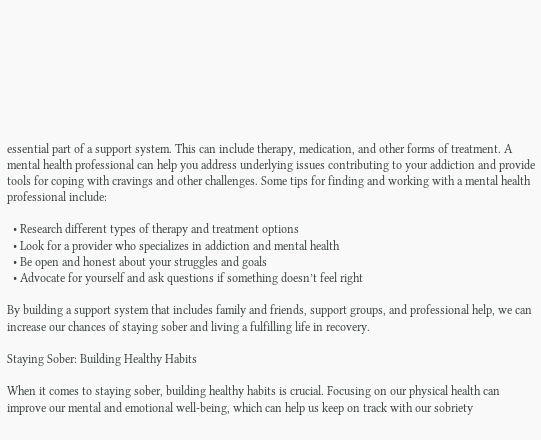essential part of a support system. This can include therapy, medication, and other forms of treatment. A mental health professional can help you address underlying issues contributing to your addiction and provide tools for coping with cravings and other challenges. Some tips for finding and working with a mental health professional include:

  • Research different types of therapy and treatment options
  • Look for a provider who specializes in addiction and mental health
  • Be open and honest about your struggles and goals
  • Advocate for yourself and ask questions if something doesn’t feel right

By building a support system that includes family and friends, support groups, and professional help, we can increase our chances of staying sober and living a fulfilling life in recovery.

Staying Sober: Building Healthy Habits

When it comes to staying sober, building healthy habits is crucial. Focusing on our physical health can improve our mental and emotional well-being, which can help us keep on track with our sobriety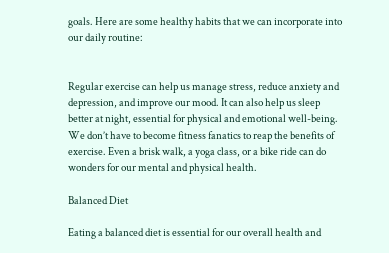goals. Here are some healthy habits that we can incorporate into our daily routine:


Regular exercise can help us manage stress, reduce anxiety and depression, and improve our mood. It can also help us sleep better at night, essential for physical and emotional well-being. We don’t have to become fitness fanatics to reap the benefits of exercise. Even a brisk walk, a yoga class, or a bike ride can do wonders for our mental and physical health.

Balanced Diet

Eating a balanced diet is essential for our overall health and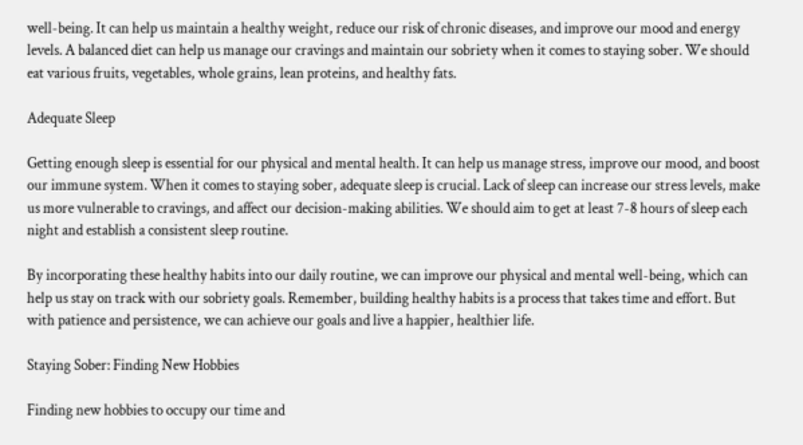well-being. It can help us maintain a healthy weight, reduce our risk of chronic diseases, and improve our mood and energy levels. A balanced diet can help us manage our cravings and maintain our sobriety when it comes to staying sober. We should eat various fruits, vegetables, whole grains, lean proteins, and healthy fats.

Adequate Sleep

Getting enough sleep is essential for our physical and mental health. It can help us manage stress, improve our mood, and boost our immune system. When it comes to staying sober, adequate sleep is crucial. Lack of sleep can increase our stress levels, make us more vulnerable to cravings, and affect our decision-making abilities. We should aim to get at least 7-8 hours of sleep each night and establish a consistent sleep routine.

By incorporating these healthy habits into our daily routine, we can improve our physical and mental well-being, which can help us stay on track with our sobriety goals. Remember, building healthy habits is a process that takes time and effort. But with patience and persistence, we can achieve our goals and live a happier, healthier life.

Staying Sober: Finding New Hobbies

Finding new hobbies to occupy our time and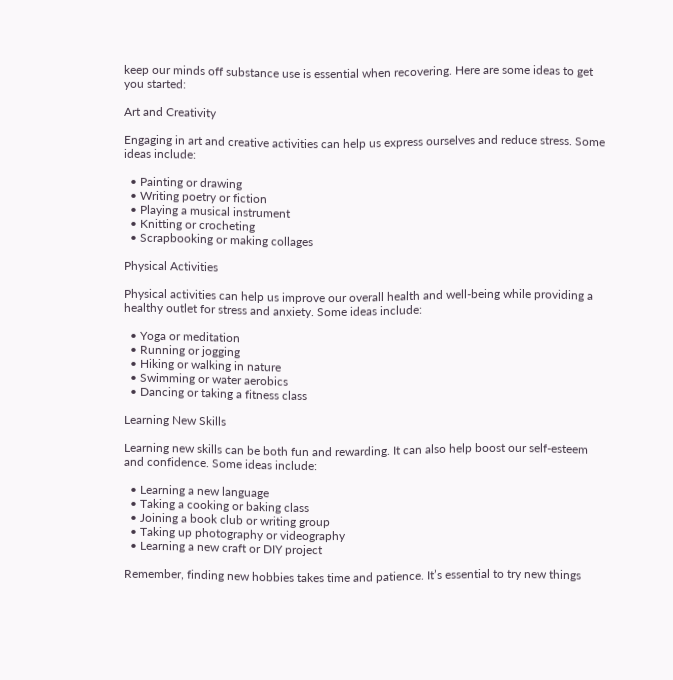keep our minds off substance use is essential when recovering. Here are some ideas to get you started:

Art and Creativity

Engaging in art and creative activities can help us express ourselves and reduce stress. Some ideas include:

  • Painting or drawing
  • Writing poetry or fiction
  • Playing a musical instrument
  • Knitting or crocheting
  • Scrapbooking or making collages

Physical Activities

Physical activities can help us improve our overall health and well-being while providing a healthy outlet for stress and anxiety. Some ideas include:

  • Yoga or meditation
  • Running or jogging
  • Hiking or walking in nature
  • Swimming or water aerobics
  • Dancing or taking a fitness class

Learning New Skills

Learning new skills can be both fun and rewarding. It can also help boost our self-esteem and confidence. Some ideas include:

  • Learning a new language
  • Taking a cooking or baking class
  • Joining a book club or writing group
  • Taking up photography or videography
  • Learning a new craft or DIY project

Remember, finding new hobbies takes time and patience. It’s essential to try new things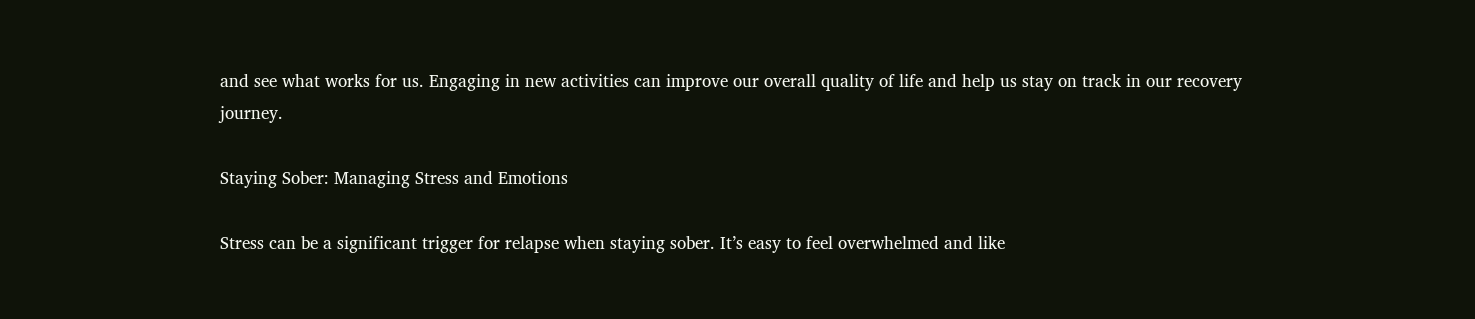and see what works for us. Engaging in new activities can improve our overall quality of life and help us stay on track in our recovery journey.

Staying Sober: Managing Stress and Emotions

Stress can be a significant trigger for relapse when staying sober. It’s easy to feel overwhelmed and like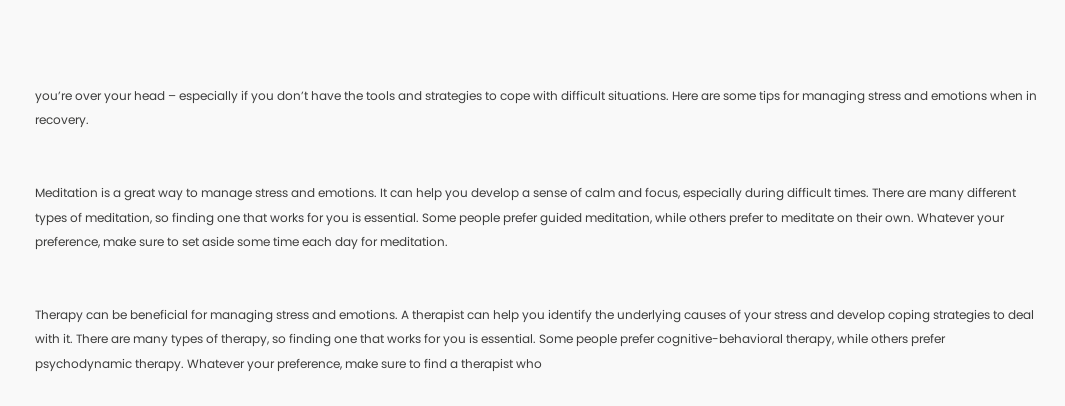you’re over your head – especially if you don’t have the tools and strategies to cope with difficult situations. Here are some tips for managing stress and emotions when in recovery.


Meditation is a great way to manage stress and emotions. It can help you develop a sense of calm and focus, especially during difficult times. There are many different types of meditation, so finding one that works for you is essential. Some people prefer guided meditation, while others prefer to meditate on their own. Whatever your preference, make sure to set aside some time each day for meditation.


Therapy can be beneficial for managing stress and emotions. A therapist can help you identify the underlying causes of your stress and develop coping strategies to deal with it. There are many types of therapy, so finding one that works for you is essential. Some people prefer cognitive-behavioral therapy, while others prefer psychodynamic therapy. Whatever your preference, make sure to find a therapist who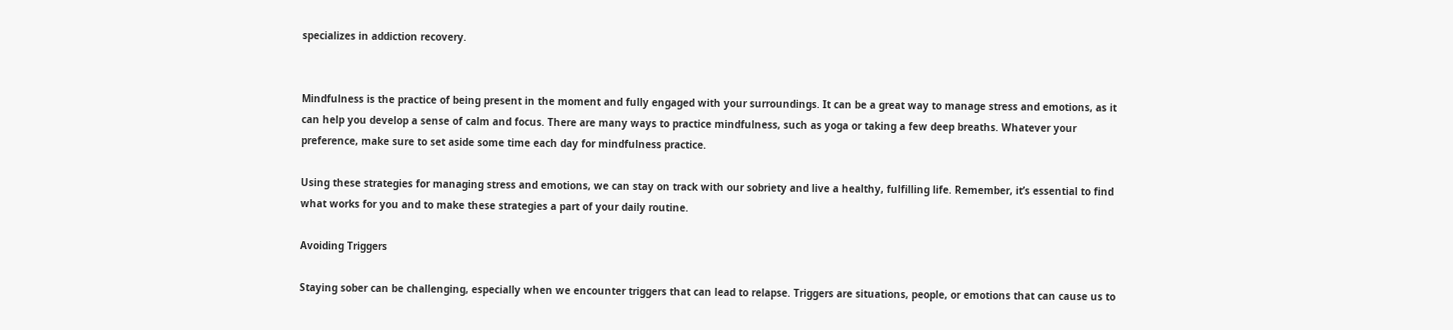specializes in addiction recovery.


Mindfulness is the practice of being present in the moment and fully engaged with your surroundings. It can be a great way to manage stress and emotions, as it can help you develop a sense of calm and focus. There are many ways to practice mindfulness, such as yoga or taking a few deep breaths. Whatever your preference, make sure to set aside some time each day for mindfulness practice.

Using these strategies for managing stress and emotions, we can stay on track with our sobriety and live a healthy, fulfilling life. Remember, it’s essential to find what works for you and to make these strategies a part of your daily routine.

Avoiding Triggers

Staying sober can be challenging, especially when we encounter triggers that can lead to relapse. Triggers are situations, people, or emotions that can cause us to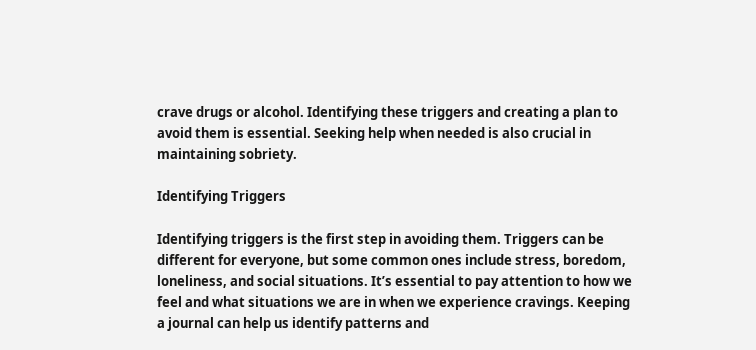crave drugs or alcohol. Identifying these triggers and creating a plan to avoid them is essential. Seeking help when needed is also crucial in maintaining sobriety.

Identifying Triggers

Identifying triggers is the first step in avoiding them. Triggers can be different for everyone, but some common ones include stress, boredom, loneliness, and social situations. It’s essential to pay attention to how we feel and what situations we are in when we experience cravings. Keeping a journal can help us identify patterns and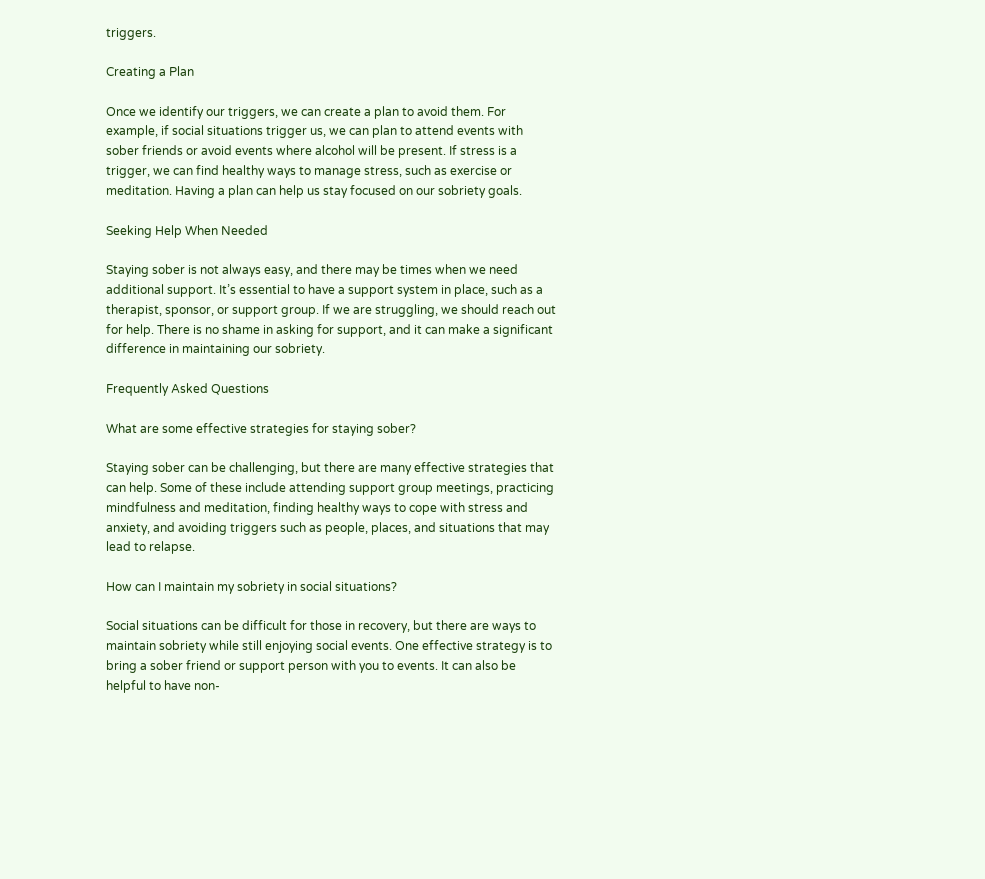triggers.

Creating a Plan

Once we identify our triggers, we can create a plan to avoid them. For example, if social situations trigger us, we can plan to attend events with sober friends or avoid events where alcohol will be present. If stress is a trigger, we can find healthy ways to manage stress, such as exercise or meditation. Having a plan can help us stay focused on our sobriety goals.

Seeking Help When Needed

Staying sober is not always easy, and there may be times when we need additional support. It’s essential to have a support system in place, such as a therapist, sponsor, or support group. If we are struggling, we should reach out for help. There is no shame in asking for support, and it can make a significant difference in maintaining our sobriety.

Frequently Asked Questions

What are some effective strategies for staying sober?

Staying sober can be challenging, but there are many effective strategies that can help. Some of these include attending support group meetings, practicing mindfulness and meditation, finding healthy ways to cope with stress and anxiety, and avoiding triggers such as people, places, and situations that may lead to relapse.

How can I maintain my sobriety in social situations?

Social situations can be difficult for those in recovery, but there are ways to maintain sobriety while still enjoying social events. One effective strategy is to bring a sober friend or support person with you to events. It can also be helpful to have non-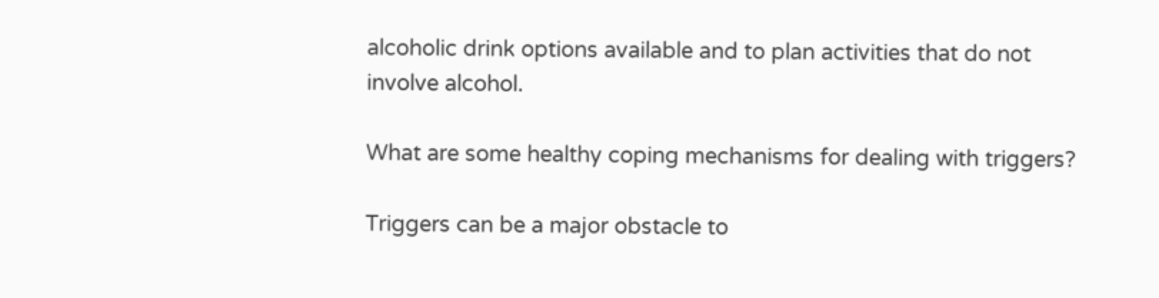alcoholic drink options available and to plan activities that do not involve alcohol.

What are some healthy coping mechanisms for dealing with triggers?

Triggers can be a major obstacle to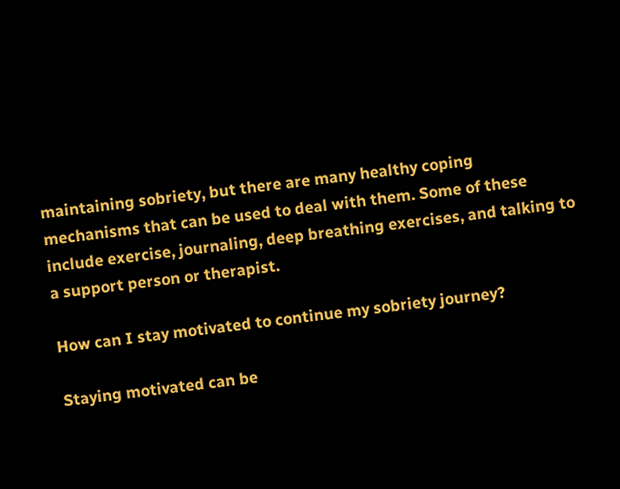maintaining sobriety, but there are many healthy coping mechanisms that can be used to deal with them. Some of these include exercise, journaling, deep breathing exercises, and talking to a support person or therapist.

How can I stay motivated to continue my sobriety journey?

Staying motivated can be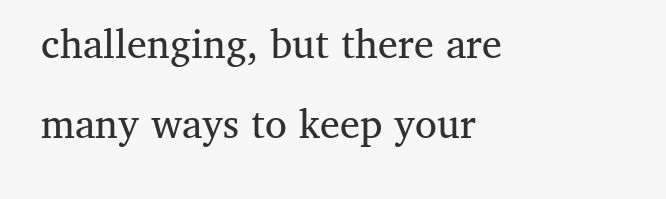challenging, but there are many ways to keep your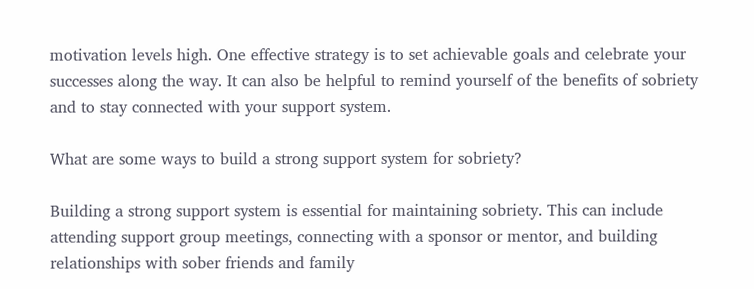motivation levels high. One effective strategy is to set achievable goals and celebrate your successes along the way. It can also be helpful to remind yourself of the benefits of sobriety and to stay connected with your support system.

What are some ways to build a strong support system for sobriety?

Building a strong support system is essential for maintaining sobriety. This can include attending support group meetings, connecting with a sponsor or mentor, and building relationships with sober friends and family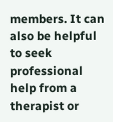members. It can also be helpful to seek professional help from a therapist or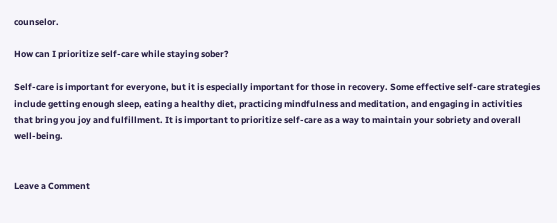counselor.

How can I prioritize self-care while staying sober?

Self-care is important for everyone, but it is especially important for those in recovery. Some effective self-care strategies include getting enough sleep, eating a healthy diet, practicing mindfulness and meditation, and engaging in activities that bring you joy and fulfillment. It is important to prioritize self-care as a way to maintain your sobriety and overall well-being.


Leave a Comment